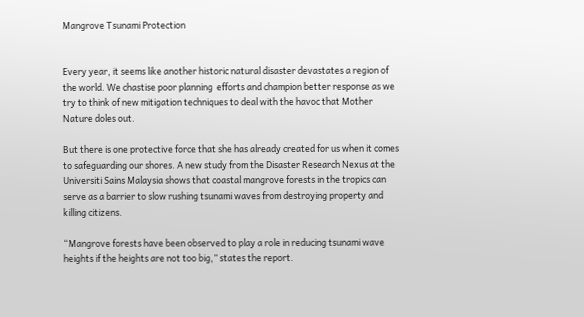Mangrove Tsunami Protection


Every year, it seems like another historic natural disaster devastates a region of the world. We chastise poor planning  efforts and champion better response as we try to think of new mitigation techniques to deal with the havoc that Mother Nature doles out.

But there is one protective force that she has already created for us when it comes to safeguarding our shores. A new study from the Disaster Research Nexus at the Universiti Sains Malaysia shows that coastal mangrove forests in the tropics can serve as a barrier to slow rushing tsunami waves from destroying property and killing citizens.

“Mangrove forests have been observed to play a role in reducing tsunami wave heights if the heights are not too big,” states the report.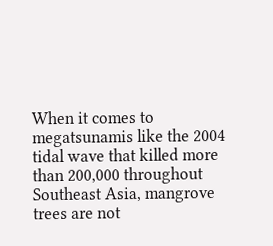When it comes to megatsunamis like the 2004 tidal wave that killed more than 200,000 throughout Southeast Asia, mangrove trees are not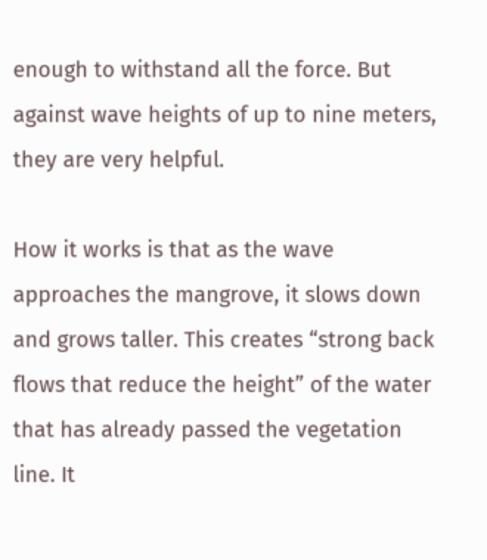enough to withstand all the force. But against wave heights of up to nine meters, they are very helpful.

How it works is that as the wave approaches the mangrove, it slows down and grows taller. This creates “strong back flows that reduce the height” of the water that has already passed the vegetation line. It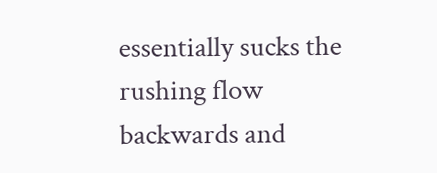essentially sucks the rushing flow backwards and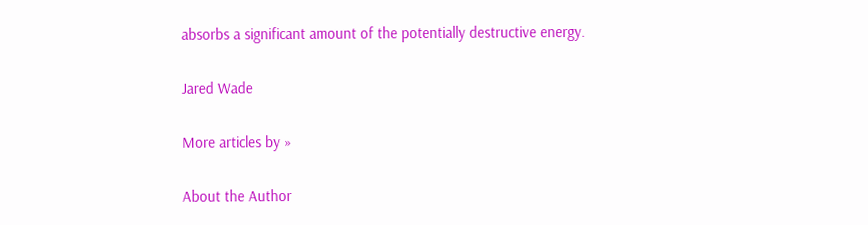absorbs a significant amount of the potentially destructive energy.

Jared Wade

More articles by »

About the Author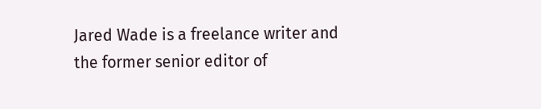Jared Wade is a freelance writer and the former senior editor of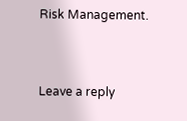Risk Management.


Leave a reply